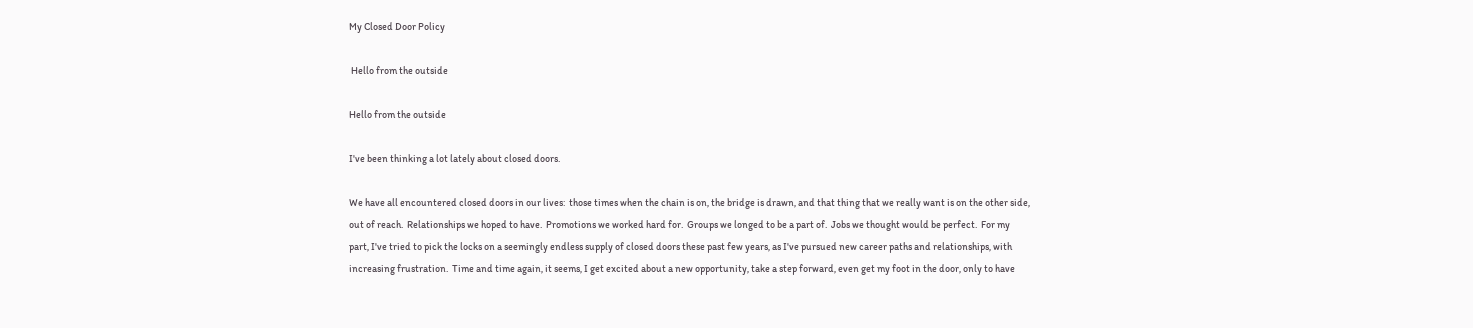My Closed Door Policy

 Hello from the outside

Hello from the outside

I've been thinking a lot lately about closed doors.

We have all encountered closed doors in our lives:  those times when the chain is on, the bridge is drawn, and that thing that we really want is on the other side, out of reach.  Relationships we hoped to have.  Promotions we worked hard for.  Groups we longed to be a part of.  Jobs we thought would be perfect.  For my part, I've tried to pick the locks on a seemingly endless supply of closed doors these past few years, as I've pursued new career paths and relationships, with increasing frustration.  Time and time again, it seems, I get excited about a new opportunity, take a step forward, even get my foot in the door, only to have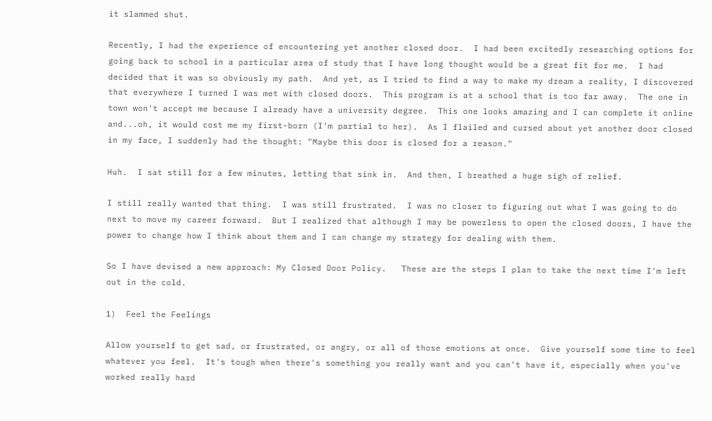it slammed shut.

Recently, I had the experience of encountering yet another closed door.  I had been excitedly researching options for going back to school in a particular area of study that I have long thought would be a great fit for me.  I had decided that it was so obviously my path.  And yet, as I tried to find a way to make my dream a reality, I discovered that everywhere I turned I was met with closed doors.  This program is at a school that is too far away.  The one in town won't accept me because I already have a university degree.  This one looks amazing and I can complete it online and...oh, it would cost me my first-born (I'm partial to her).  As I flailed and cursed about yet another door closed in my face, I suddenly had the thought: "Maybe this door is closed for a reason."

Huh.  I sat still for a few minutes, letting that sink in.  And then, I breathed a huge sigh of relief.

I still really wanted that thing.  I was still frustrated.  I was no closer to figuring out what I was going to do next to move my career forward.  But I realized that although I may be powerless to open the closed doors, I have the power to change how I think about them and I can change my strategy for dealing with them.

So I have devised a new approach: My Closed Door Policy.   These are the steps I plan to take the next time I'm left out in the cold.

1)  Feel the Feelings

Allow yourself to get sad, or frustrated, or angry, or all of those emotions at once.  Give yourself some time to feel whatever you feel.  It's tough when there's something you really want and you can't have it, especially when you've worked really hard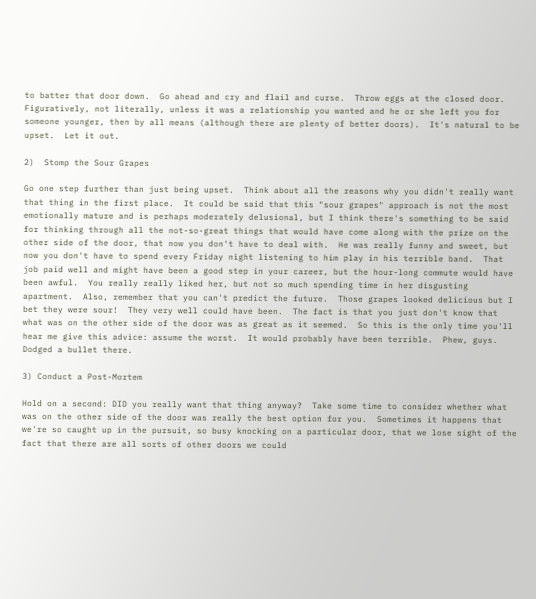to batter that door down.  Go ahead and cry and flail and curse.  Throw eggs at the closed door.  Figuratively, not literally, unless it was a relationship you wanted and he or she left you for someone younger, then by all means (although there are plenty of better doors).  It's natural to be upset.  Let it out.

2)  Stomp the Sour Grapes

Go one step further than just being upset.  Think about all the reasons why you didn't really want that thing in the first place.  It could be said that this "sour grapes" approach is not the most emotionally mature and is perhaps moderately delusional, but I think there's something to be said for thinking through all the not-so-great things that would have come along with the prize on the other side of the door, that now you don't have to deal with.  He was really funny and sweet, but now you don't have to spend every Friday night listening to him play in his terrible band.  That job paid well and might have been a good step in your career, but the hour-long commute would have been awful.  You really really liked her, but not so much spending time in her disgusting apartment.  Also, remember that you can't predict the future.  Those grapes looked delicious but I bet they were sour!  They very well could have been.  The fact is that you just don't know that what was on the other side of the door was as great as it seemed.  So this is the only time you'll hear me give this advice: assume the worst.  It would probably have been terrible.  Phew, guys.  Dodged a bullet there.

3) Conduct a Post-Mortem

Hold on a second: DID you really want that thing anyway?  Take some time to consider whether what was on the other side of the door was really the best option for you.  Sometimes it happens that we're so caught up in the pursuit, so busy knocking on a particular door, that we lose sight of the fact that there are all sorts of other doors we could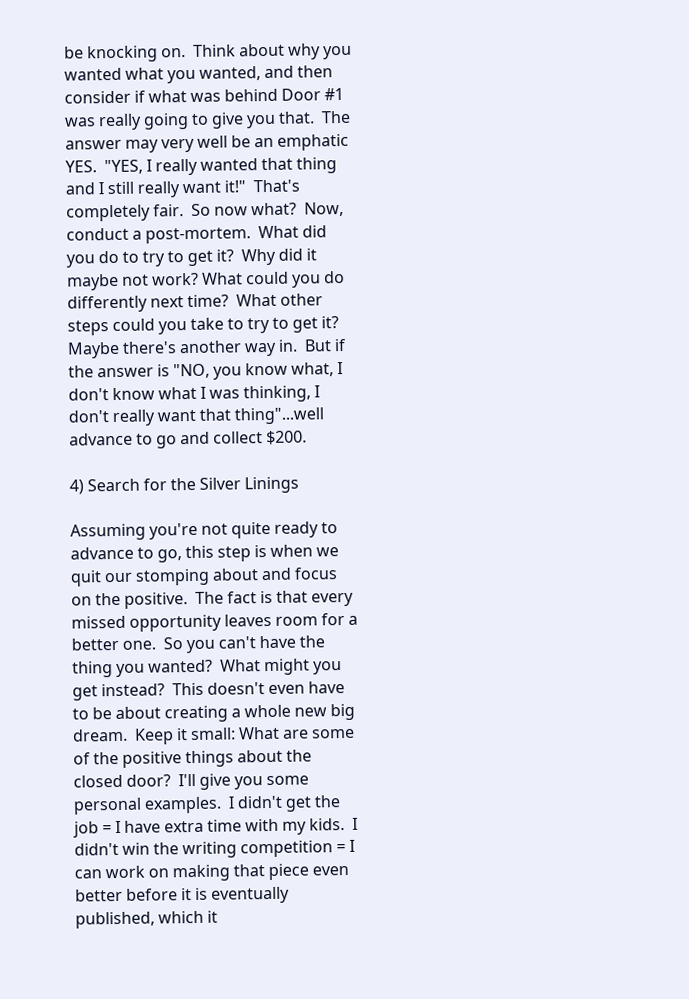be knocking on.  Think about why you wanted what you wanted, and then consider if what was behind Door #1 was really going to give you that.  The answer may very well be an emphatic YES.  "YES, I really wanted that thing and I still really want it!"  That's completely fair.  So now what?  Now, conduct a post-mortem.  What did you do to try to get it?  Why did it maybe not work? What could you do differently next time?  What other steps could you take to try to get it?  Maybe there's another way in.  But if the answer is "NO, you know what, I don't know what I was thinking, I don't really want that thing"...well advance to go and collect $200.

4) Search for the Silver Linings

Assuming you're not quite ready to advance to go, this step is when we quit our stomping about and focus on the positive.  The fact is that every missed opportunity leaves room for a better one.  So you can't have the thing you wanted?  What might you get instead?  This doesn't even have to be about creating a whole new big dream.  Keep it small: What are some of the positive things about the closed door?  I'll give you some personal examples.  I didn't get the job = I have extra time with my kids.  I didn't win the writing competition = I can work on making that piece even better before it is eventually published, which it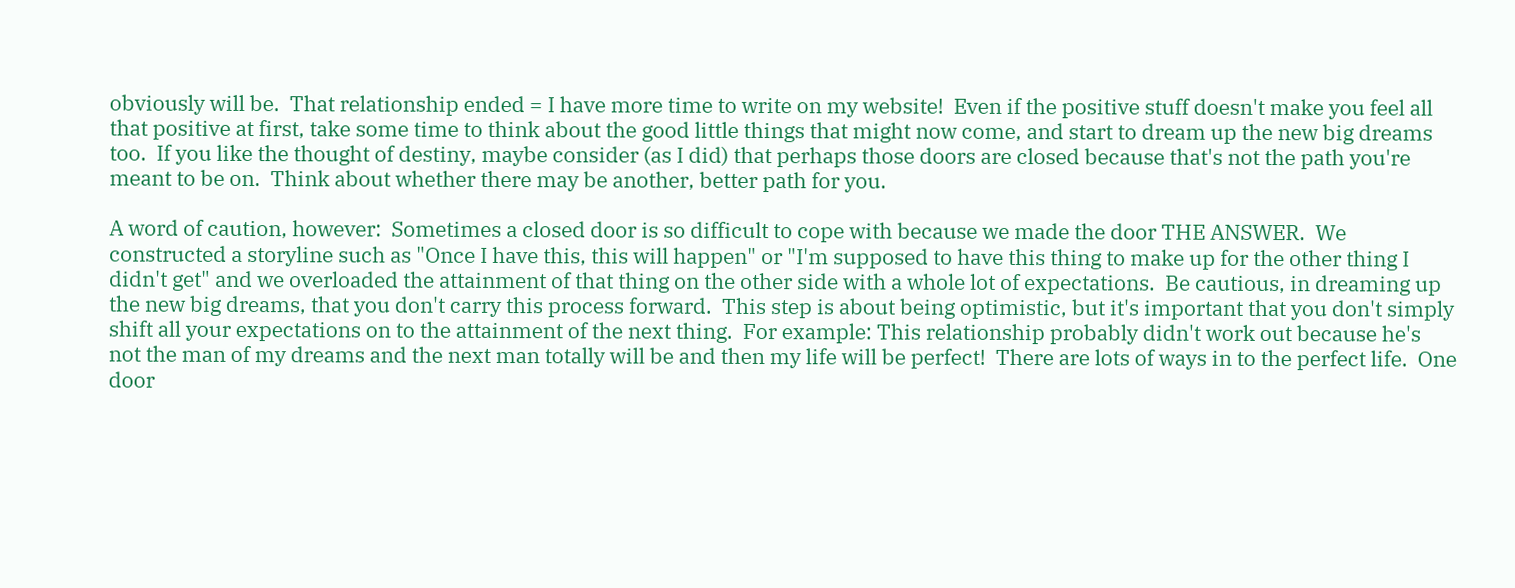obviously will be.  That relationship ended = I have more time to write on my website!  Even if the positive stuff doesn't make you feel all that positive at first, take some time to think about the good little things that might now come, and start to dream up the new big dreams too.  If you like the thought of destiny, maybe consider (as I did) that perhaps those doors are closed because that's not the path you're meant to be on.  Think about whether there may be another, better path for you.

A word of caution, however:  Sometimes a closed door is so difficult to cope with because we made the door THE ANSWER.  We constructed a storyline such as "Once I have this, this will happen" or "I'm supposed to have this thing to make up for the other thing I didn't get" and we overloaded the attainment of that thing on the other side with a whole lot of expectations.  Be cautious, in dreaming up the new big dreams, that you don't carry this process forward.  This step is about being optimistic, but it's important that you don't simply shift all your expectations on to the attainment of the next thing.  For example: This relationship probably didn't work out because he's not the man of my dreams and the next man totally will be and then my life will be perfect!  There are lots of ways in to the perfect life.  One door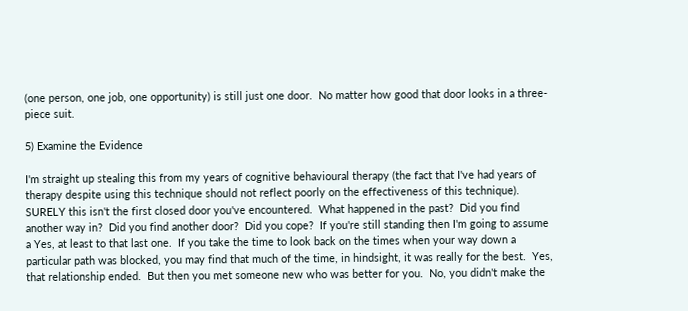(one person, one job, one opportunity) is still just one door.  No matter how good that door looks in a three-piece suit.

5) Examine the Evidence

I'm straight up stealing this from my years of cognitive behavioural therapy (the fact that I've had years of therapy despite using this technique should not reflect poorly on the effectiveness of this technique).  SURELY this isn't the first closed door you've encountered.  What happened in the past?  Did you find another way in?  Did you find another door?  Did you cope?  If you're still standing then I'm going to assume a Yes, at least to that last one.  If you take the time to look back on the times when your way down a particular path was blocked, you may find that much of the time, in hindsight, it was really for the best.  Yes, that relationship ended.  But then you met someone new who was better for you.  No, you didn't make the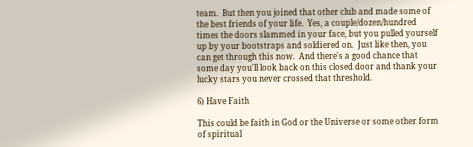team.  But then you joined that other club and made some of the best friends of your life.  Yes, a couple/dozen/hundred times the doors slammed in your face, but you pulled yourself up by your bootstraps and soldiered on.  Just like then, you can get through this now.  And there's a good chance that some day you'll look back on this closed door and thank your lucky stars you never crossed that threshold.

6) Have Faith

This could be faith in God or the Universe or some other form of spiritual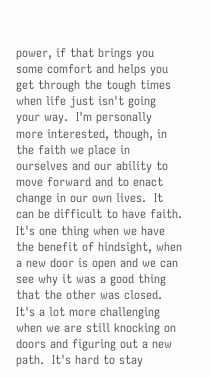power, if that brings you some comfort and helps you get through the tough times when life just isn't going your way.  I'm personally more interested, though, in the faith we place in ourselves and our ability to move forward and to enact change in our own lives.  It can be difficult to have faith.  It's one thing when we have the benefit of hindsight, when a new door is open and we can see why it was a good thing that the other was closed.  It's a lot more challenging when we are still knocking on doors and figuring out a new path.  It's hard to stay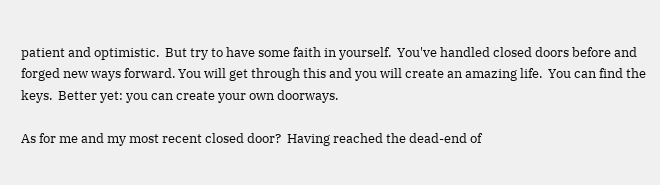patient and optimistic.  But try to have some faith in yourself.  You've handled closed doors before and forged new ways forward. You will get through this and you will create an amazing life.  You can find the keys.  Better yet: you can create your own doorways.

As for me and my most recent closed door?  Having reached the dead-end of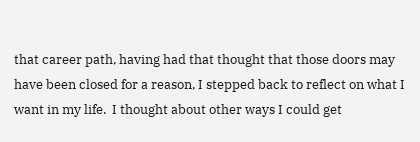that career path, having had that thought that those doors may have been closed for a reason, I stepped back to reflect on what I want in my life.  I thought about other ways I could get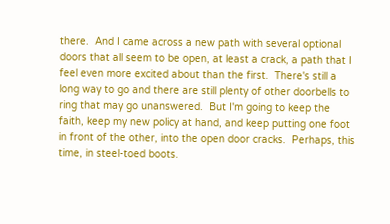there.  And I came across a new path with several optional doors that all seem to be open, at least a crack, a path that I feel even more excited about than the first.  There's still a long way to go and there are still plenty of other doorbells to ring that may go unanswered.  But I'm going to keep the faith, keep my new policy at hand, and keep putting one foot in front of the other, into the open door cracks.  Perhaps, this time, in steel-toed boots.